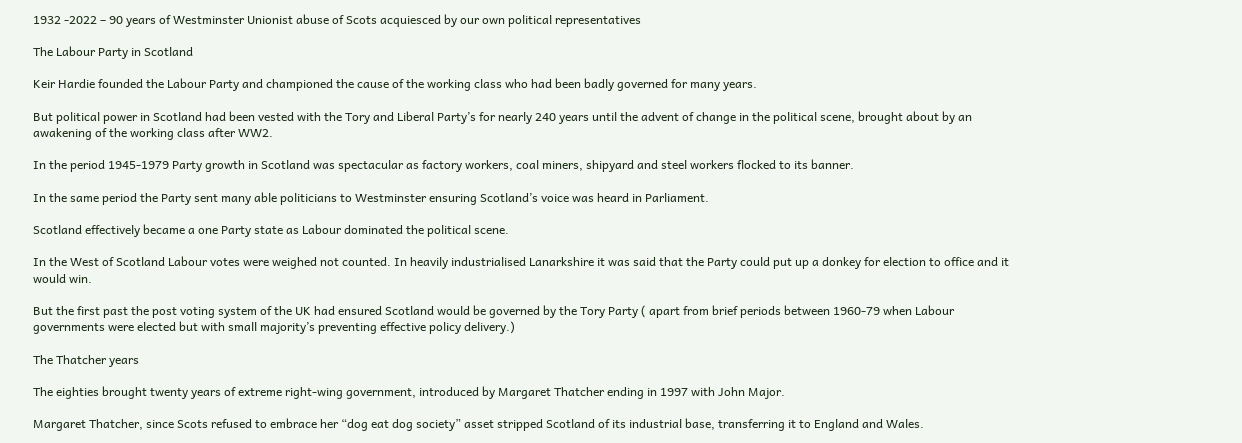1932 -2022 – 90 years of Westminster Unionist abuse of Scots acquiesced by our own political representatives

The Labour Party in Scotland

Keir Hardie founded the Labour Party and championed the cause of the working class who had been badly governed for many years.

But political power in Scotland had been vested with the Tory and Liberal Party’s for nearly 240 years until the advent of change in the political scene, brought about by an awakening of the working class after WW2.

In the period 1945-1979 Party growth in Scotland was spectacular as factory workers, coal miners, shipyard and steel workers flocked to its banner.

In the same period the Party sent many able politicians to Westminster ensuring Scotland’s voice was heard in Parliament.

Scotland effectively became a one Party state as Labour dominated the political scene.

In the West of Scotland Labour votes were weighed not counted. In heavily industrialised Lanarkshire it was said that the Party could put up a donkey for election to office and it would win.

But the first past the post voting system of the UK had ensured Scotland would be governed by the Tory Party ( apart from brief periods between 1960-79 when Labour governments were elected but with small majority’s preventing effective policy delivery.)

The Thatcher years

The eighties brought twenty years of extreme right-wing government, introduced by Margaret Thatcher ending in 1997 with John Major.

Margaret Thatcher, since Scots refused to embrace her “dog eat dog society” asset stripped Scotland of its industrial base, transferring it to England and Wales.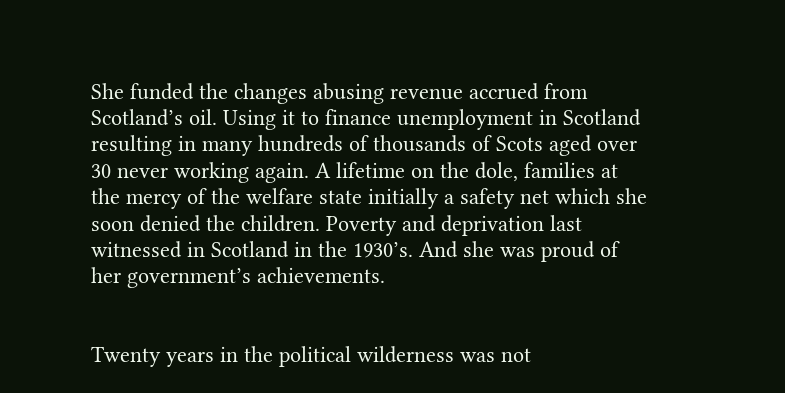She funded the changes abusing revenue accrued from Scotland’s oil. Using it to finance unemployment in Scotland resulting in many hundreds of thousands of Scots aged over 30 never working again. A lifetime on the dole, families at the mercy of the welfare state initially a safety net which she soon denied the children. Poverty and deprivation last witnessed in Scotland in the 1930’s. And she was proud of her government’s achievements.


Twenty years in the political wilderness was not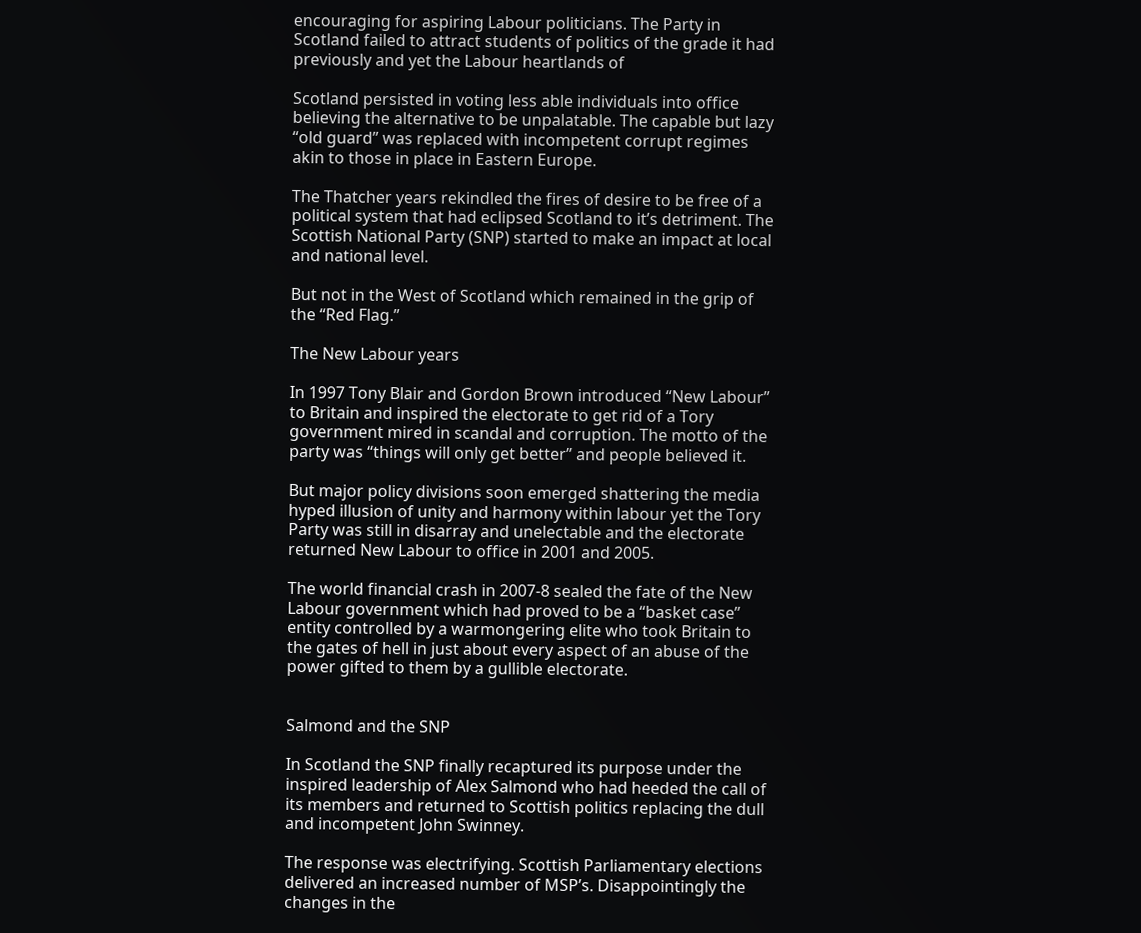encouraging for aspiring Labour politicians. The Party in Scotland failed to attract students of politics of the grade it had previously and yet the Labour heartlands of

Scotland persisted in voting less able individuals into office believing the alternative to be unpalatable. The capable but lazy “old guard” was replaced with incompetent corrupt regimes akin to those in place in Eastern Europe.

The Thatcher years rekindled the fires of desire to be free of a political system that had eclipsed Scotland to it’s detriment. The Scottish National Party (SNP) started to make an impact at local and national level.

But not in the West of Scotland which remained in the grip of the “Red Flag.”

The New Labour years

In 1997 Tony Blair and Gordon Brown introduced “New Labour” to Britain and inspired the electorate to get rid of a Tory government mired in scandal and corruption. The motto of the party was “things will only get better” and people believed it.

But major policy divisions soon emerged shattering the media hyped illusion of unity and harmony within labour yet the Tory Party was still in disarray and unelectable and the electorate returned New Labour to office in 2001 and 2005.

The world financial crash in 2007-8 sealed the fate of the New Labour government which had proved to be a “basket case” entity controlled by a warmongering elite who took Britain to the gates of hell in just about every aspect of an abuse of the power gifted to them by a gullible electorate.


Salmond and the SNP

In Scotland the SNP finally recaptured its purpose under the inspired leadership of Alex Salmond who had heeded the call of its members and returned to Scottish politics replacing the dull and incompetent John Swinney.

The response was electrifying. Scottish Parliamentary elections delivered an increased number of MSP’s. Disappointingly the changes in the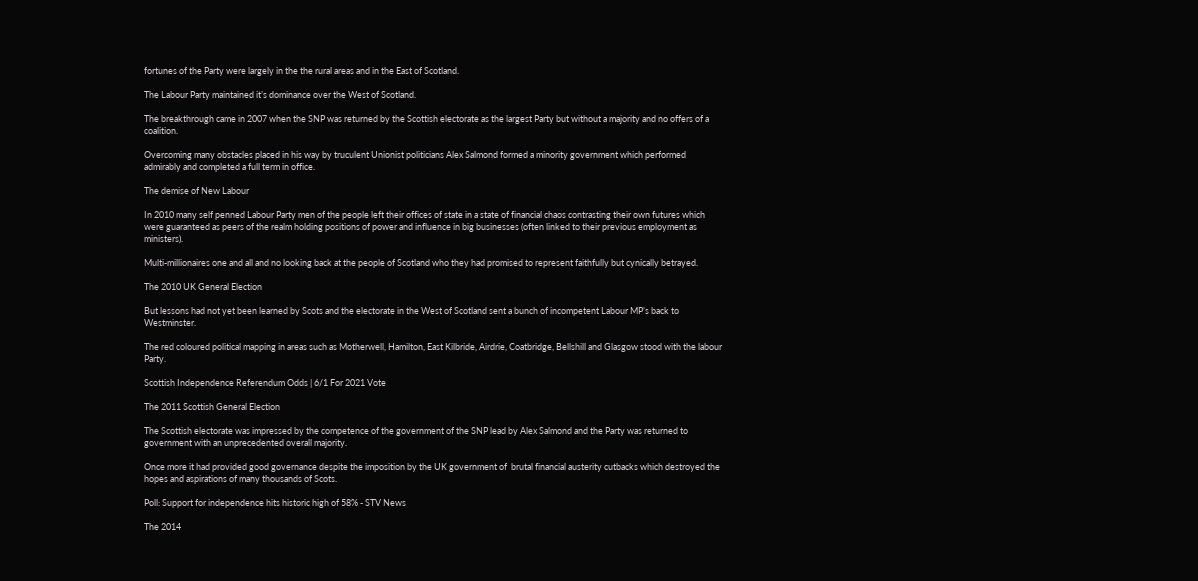fortunes of the Party were largely in the the rural areas and in the East of Scotland.

The Labour Party maintained it’s dominance over the West of Scotland.

The breakthrough came in 2007 when the SNP was returned by the Scottish electorate as the largest Party but without a majority and no offers of a coalition.

Overcoming many obstacles placed in his way by truculent Unionist politicians Alex Salmond formed a minority government which performed admirably and completed a full term in office.

The demise of New Labour

In 2010 many self penned Labour Party men of the people left their offices of state in a state of financial chaos contrasting their own futures which were guaranteed as peers of the realm holding positions of power and influence in big businesses (often linked to their previous employment as ministers).

Multi-millionaires one and all and no looking back at the people of Scotland who they had promised to represent faithfully but cynically betrayed.

The 2010 UK General Election

But lessons had not yet been learned by Scots and the electorate in the West of Scotland sent a bunch of incompetent Labour MP’s back to Westminster.

The red coloured political mapping in areas such as Motherwell, Hamilton, East Kilbride, Airdrie, Coatbridge, Bellshill and Glasgow stood with the labour Party.

Scottish Independence Referendum Odds | 6/1 For 2021 Vote

The 2011 Scottish General Election

The Scottish electorate was impressed by the competence of the government of the SNP lead by Alex Salmond and the Party was returned to government with an unprecedented overall majority.

Once more it had provided good governance despite the imposition by the UK government of  brutal financial austerity cutbacks which destroyed the hopes and aspirations of many thousands of Scots.

Poll: Support for independence hits historic high of 58% - STV News

The 2014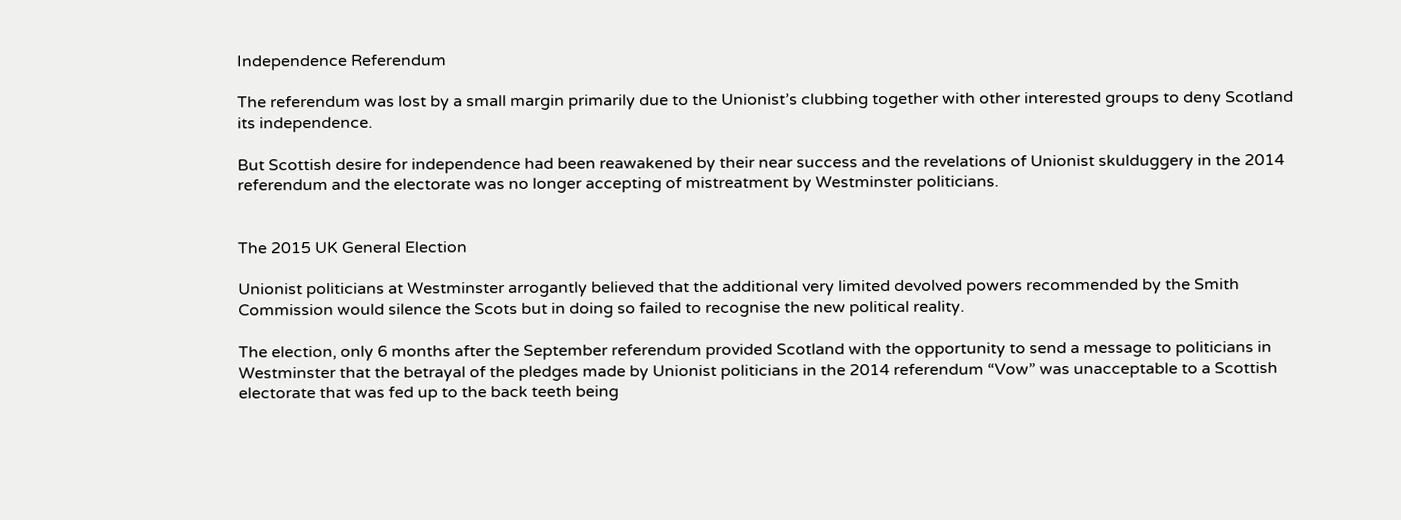Independence Referendum

The referendum was lost by a small margin primarily due to the Unionist’s clubbing together with other interested groups to deny Scotland its independence.

But Scottish desire for independence had been reawakened by their near success and the revelations of Unionist skulduggery in the 2014 referendum and the electorate was no longer accepting of mistreatment by Westminster politicians.


The 2015 UK General Election

Unionist politicians at Westminster arrogantly believed that the additional very limited devolved powers recommended by the Smith Commission would silence the Scots but in doing so failed to recognise the new political reality.

The election, only 6 months after the September referendum provided Scotland with the opportunity to send a message to politicians in Westminster that the betrayal of the pledges made by Unionist politicians in the 2014 referendum “Vow” was unacceptable to a Scottish electorate that was fed up to the back teeth being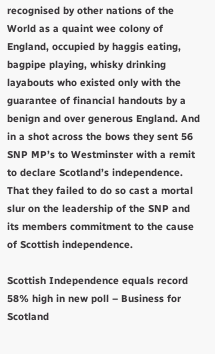recognised by other nations of the World as a quaint wee colony of England, occupied by haggis eating, bagpipe playing, whisky drinking layabouts who existed only with the guarantee of financial handouts by a benign and over generous England. And in a shot across the bows they sent 56 SNP MP’s to Westminster with a remit to declare Scotland’s independence. That they failed to do so cast a mortal slur on the leadership of the SNP and its members commitment to the cause of Scottish independence.

Scottish Independence equals record 58% high in new poll – Business for  Scotland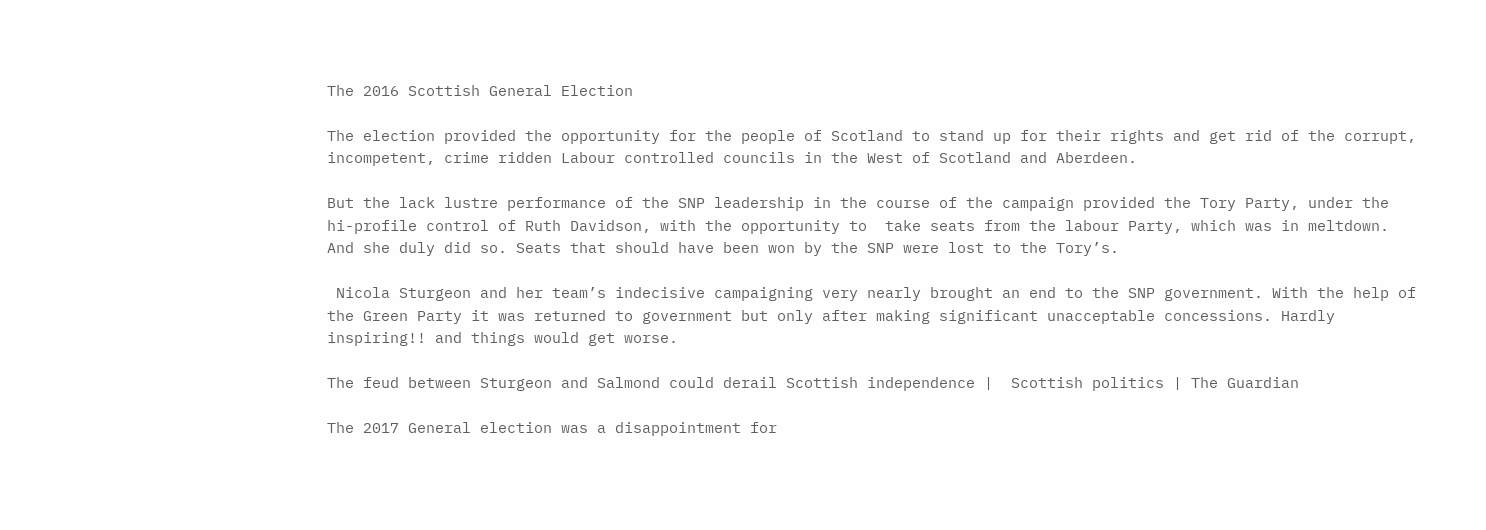The 2016 Scottish General Election

The election provided the opportunity for the people of Scotland to stand up for their rights and get rid of the corrupt, incompetent, crime ridden Labour controlled councils in the West of Scotland and Aberdeen.

But the lack lustre performance of the SNP leadership in the course of the campaign provided the Tory Party, under the hi-profile control of Ruth Davidson, with the opportunity to  take seats from the labour Party, which was in meltdown. And she duly did so. Seats that should have been won by the SNP were lost to the Tory’s.

 Nicola Sturgeon and her team’s indecisive campaigning very nearly brought an end to the SNP government. With the help of the Green Party it was returned to government but only after making significant unacceptable concessions. Hardly inspiring!! and things would get worse.

The feud between Sturgeon and Salmond could derail Scottish independence |  Scottish politics | The Guardian

The 2017 General election was a disappointment for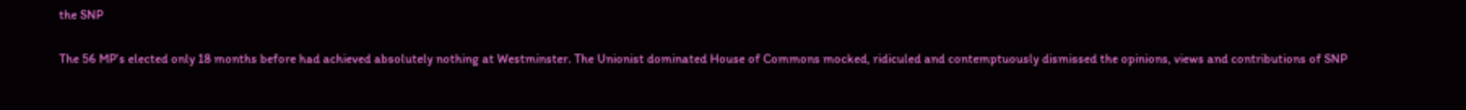the SNP

The 56 MP’s elected only 18 months before had achieved absolutely nothing at Westminster. The Unionist dominated House of Commons mocked, ridiculed and contemptuously dismissed the opinions, views and contributions of SNP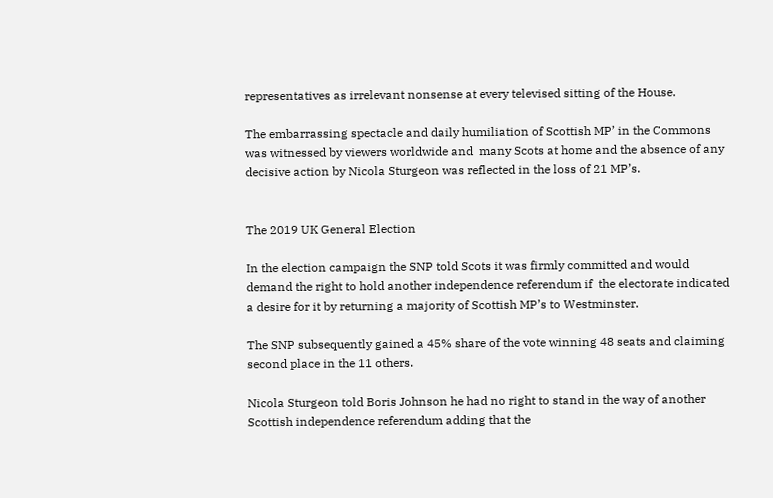representatives as irrelevant nonsense at every televised sitting of the House.

The embarrassing spectacle and daily humiliation of Scottish MP’ in the Commons was witnessed by viewers worldwide and  many Scots at home and the absence of any decisive action by Nicola Sturgeon was reflected in the loss of 21 MP’s.


The 2019 UK General Election

In the election campaign the SNP told Scots it was firmly committed and would demand the right to hold another independence referendum if  the electorate indicated a desire for it by returning a majority of Scottish MP’s to Westminster.

The SNP subsequently gained a 45% share of the vote winning 48 seats and claiming second place in the 11 others.

Nicola Sturgeon told Boris Johnson he had no right to stand in the way of another Scottish independence referendum adding that the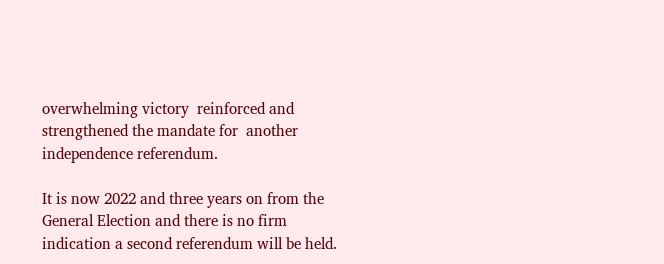overwhelming victory  reinforced and strengthened the mandate for  another independence referendum.

It is now 2022 and three years on from the General Election and there is no firm indication a second referendum will be held.